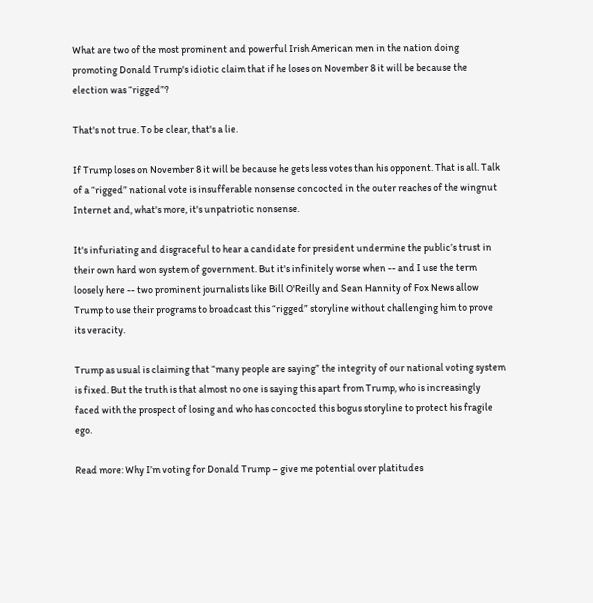What are two of the most prominent and powerful Irish American men in the nation doing promoting Donald Trump's idiotic claim that if he loses on November 8 it will be because the election was “rigged”?

That's not true. To be clear, that's a lie.

If Trump loses on November 8 it will be because he gets less votes than his opponent. That is all. Talk of a “rigged” national vote is insufferable nonsense concocted in the outer reaches of the wingnut Internet and, what's more, it's unpatriotic nonsense.

It's infuriating and disgraceful to hear a candidate for president undermine the public’s trust in their own hard won system of government. But it's infinitely worse when -- and I use the term loosely here -- two prominent journalists like Bill O'Reilly and Sean Hannity of Fox News allow Trump to use their programs to broadcast this “rigged” storyline without challenging him to prove its veracity.

Trump as usual is claiming that “many people are saying” the integrity of our national voting system is fixed. But the truth is that almost no one is saying this apart from Trump, who is increasingly faced with the prospect of losing and who has concocted this bogus storyline to protect his fragile ego.

Read more: Why I’m voting for Donald Trump – give me potential over platitudes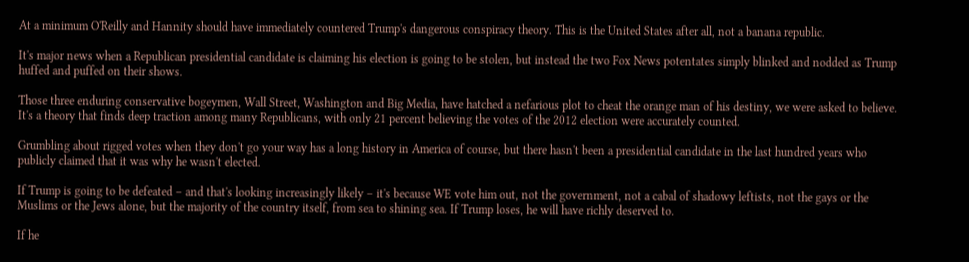At a minimum O'Reilly and Hannity should have immediately countered Trump's dangerous conspiracy theory. This is the United States after all, not a banana republic.

It's major news when a Republican presidential candidate is claiming his election is going to be stolen, but instead the two Fox News potentates simply blinked and nodded as Trump huffed and puffed on their shows.

Those three enduring conservative bogeymen, Wall Street, Washington and Big Media, have hatched a nefarious plot to cheat the orange man of his destiny, we were asked to believe. It's a theory that finds deep traction among many Republicans, with only 21 percent believing the votes of the 2012 election were accurately counted.

Grumbling about rigged votes when they don't go your way has a long history in America of course, but there hasn't been a presidential candidate in the last hundred years who publicly claimed that it was why he wasn't elected.

If Trump is going to be defeated – and that's looking increasingly likely – it's because WE vote him out, not the government, not a cabal of shadowy leftists, not the gays or the Muslims or the Jews alone, but the majority of the country itself, from sea to shining sea. If Trump loses, he will have richly deserved to.

If he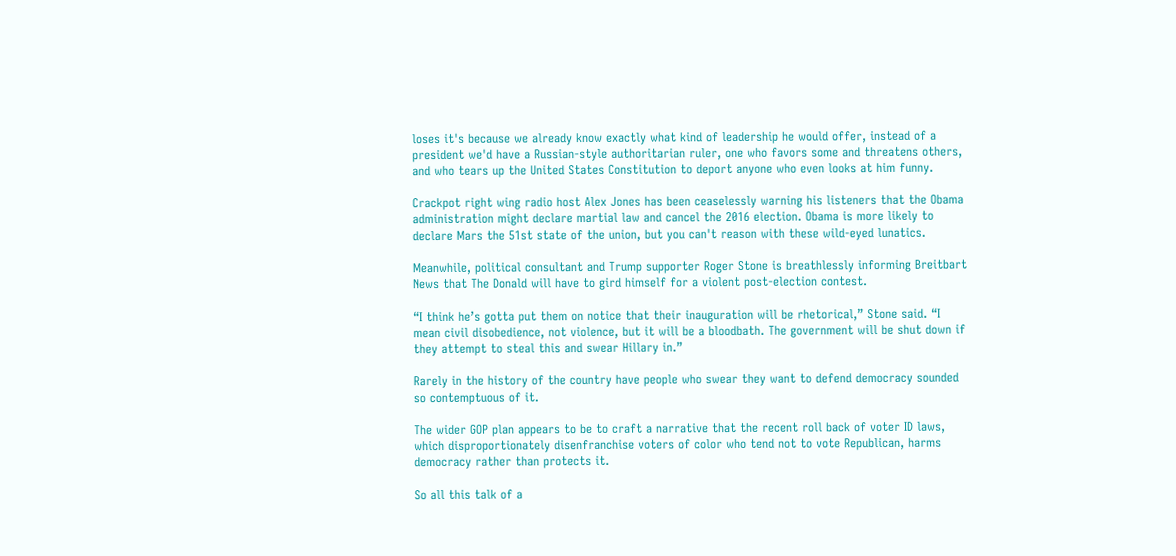loses it's because we already know exactly what kind of leadership he would offer, instead of a president we'd have a Russian-style authoritarian ruler, one who favors some and threatens others, and who tears up the United States Constitution to deport anyone who even looks at him funny.

Crackpot right wing radio host Alex Jones has been ceaselessly warning his listeners that the Obama administration might declare martial law and cancel the 2016 election. Obama is more likely to declare Mars the 51st state of the union, but you can't reason with these wild-eyed lunatics.

Meanwhile, political consultant and Trump supporter Roger Stone is breathlessly informing Breitbart News that The Donald will have to gird himself for a violent post-election contest.

“I think he’s gotta put them on notice that their inauguration will be rhetorical,” Stone said. “I mean civil disobedience, not violence, but it will be a bloodbath. The government will be shut down if they attempt to steal this and swear Hillary in.”

Rarely in the history of the country have people who swear they want to defend democracy sounded so contemptuous of it.

The wider GOP plan appears to be to craft a narrative that the recent roll back of voter ID laws, which disproportionately disenfranchise voters of color who tend not to vote Republican, harms democracy rather than protects it.

So all this talk of a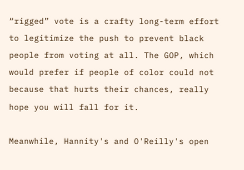“rigged” vote is a crafty long-term effort to legitimize the push to prevent black people from voting at all. The GOP, which would prefer if people of color could not because that hurts their chances, really hope you will fall for it.

Meanwhile, Hannity's and O'Reilly's open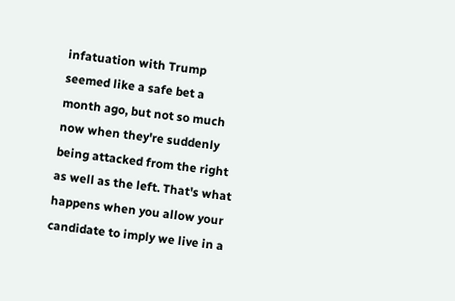infatuation with Trump seemed like a safe bet a month ago, but not so much now when they're suddenly being attacked from the right as well as the left. That's what happens when you allow your candidate to imply we live in a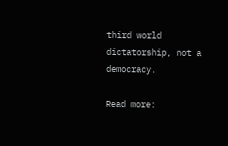third world dictatorship, not a democracy.

Read more: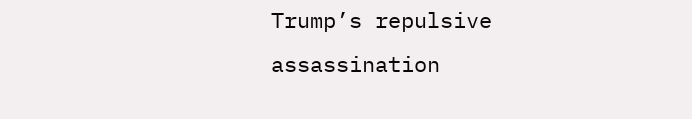Trump’s repulsive assassination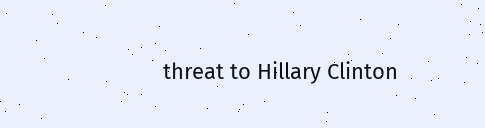threat to Hillary Clinton